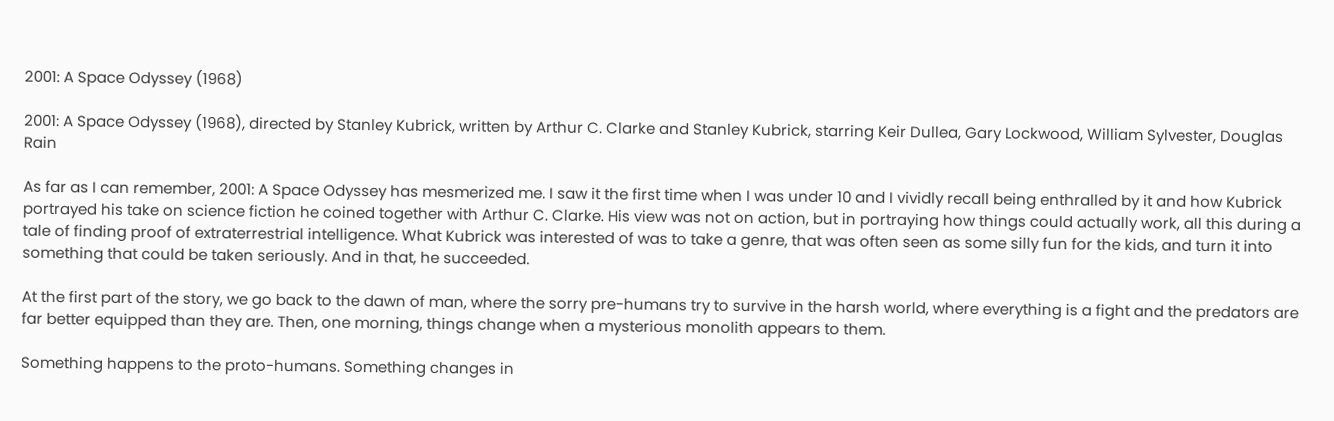2001: A Space Odyssey (1968)

2001: A Space Odyssey (1968), directed by Stanley Kubrick, written by Arthur C. Clarke and Stanley Kubrick, starring Keir Dullea, Gary Lockwood, William Sylvester, Douglas Rain

As far as I can remember, 2001: A Space Odyssey has mesmerized me. I saw it the first time when I was under 10 and I vividly recall being enthralled by it and how Kubrick portrayed his take on science fiction he coined together with Arthur C. Clarke. His view was not on action, but in portraying how things could actually work, all this during a tale of finding proof of extraterrestrial intelligence. What Kubrick was interested of was to take a genre, that was often seen as some silly fun for the kids, and turn it into something that could be taken seriously. And in that, he succeeded.

At the first part of the story, we go back to the dawn of man, where the sorry pre-humans try to survive in the harsh world, where everything is a fight and the predators are far better equipped than they are. Then, one morning, things change when a mysterious monolith appears to them.

Something happens to the proto-humans. Something changes in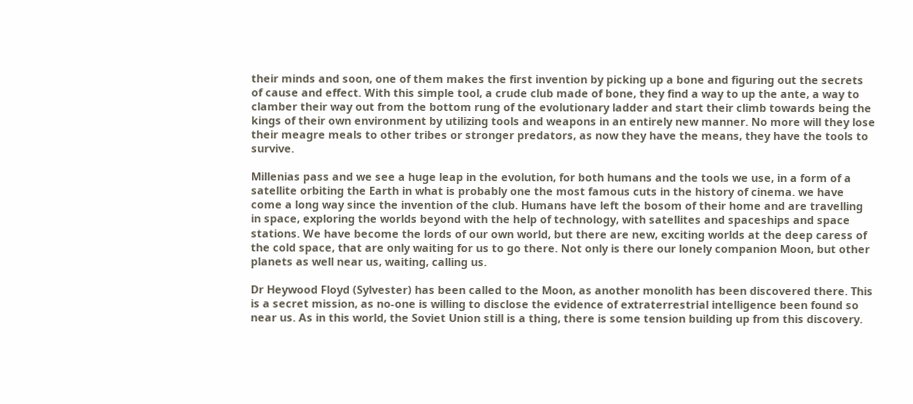their minds and soon, one of them makes the first invention by picking up a bone and figuring out the secrets of cause and effect. With this simple tool, a crude club made of bone, they find a way to up the ante, a way to clamber their way out from the bottom rung of the evolutionary ladder and start their climb towards being the kings of their own environment by utilizing tools and weapons in an entirely new manner. No more will they lose their meagre meals to other tribes or stronger predators, as now they have the means, they have the tools to survive.

Millenias pass and we see a huge leap in the evolution, for both humans and the tools we use, in a form of a satellite orbiting the Earth in what is probably one the most famous cuts in the history of cinema. we have come a long way since the invention of the club. Humans have left the bosom of their home and are travelling in space, exploring the worlds beyond with the help of technology, with satellites and spaceships and space stations. We have become the lords of our own world, but there are new, exciting worlds at the deep caress of the cold space, that are only waiting for us to go there. Not only is there our lonely companion Moon, but other planets as well near us, waiting, calling us.

Dr Heywood Floyd (Sylvester) has been called to the Moon, as another monolith has been discovered there. This is a secret mission, as no-one is willing to disclose the evidence of extraterrestrial intelligence been found so near us. As in this world, the Soviet Union still is a thing, there is some tension building up from this discovery.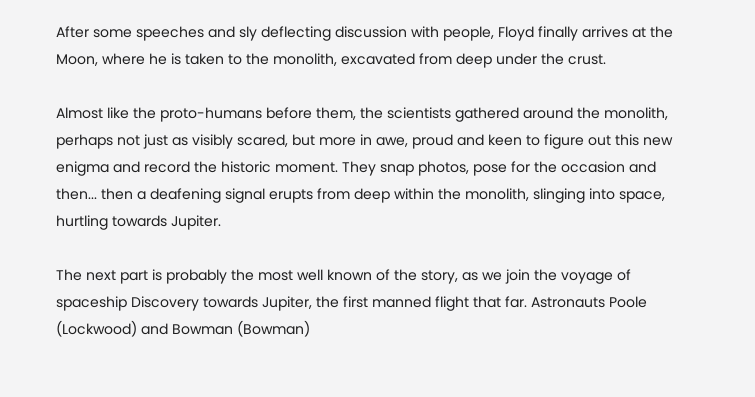After some speeches and sly deflecting discussion with people, Floyd finally arrives at the Moon, where he is taken to the monolith, excavated from deep under the crust.

Almost like the proto-humans before them, the scientists gathered around the monolith, perhaps not just as visibly scared, but more in awe, proud and keen to figure out this new enigma and record the historic moment. They snap photos, pose for the occasion and then... then a deafening signal erupts from deep within the monolith, slinging into space, hurtling towards Jupiter.

The next part is probably the most well known of the story, as we join the voyage of spaceship Discovery towards Jupiter, the first manned flight that far. Astronauts Poole (Lockwood) and Bowman (Bowman)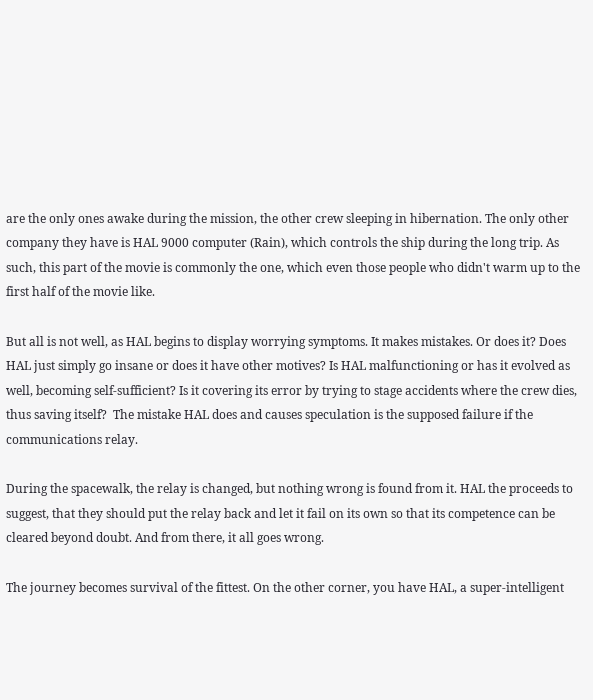are the only ones awake during the mission, the other crew sleeping in hibernation. The only other company they have is HAL 9000 computer (Rain), which controls the ship during the long trip. As such, this part of the movie is commonly the one, which even those people who didn't warm up to the first half of the movie like.

But all is not well, as HAL begins to display worrying symptoms. It makes mistakes. Or does it? Does HAL just simply go insane or does it have other motives? Is HAL malfunctioning or has it evolved as well, becoming self-sufficient? Is it covering its error by trying to stage accidents where the crew dies, thus saving itself?  The mistake HAL does and causes speculation is the supposed failure if the communications relay.

During the spacewalk, the relay is changed, but nothing wrong is found from it. HAL the proceeds to suggest, that they should put the relay back and let it fail on its own so that its competence can be cleared beyond doubt. And from there, it all goes wrong.

The journey becomes survival of the fittest. On the other corner, you have HAL, a super-intelligent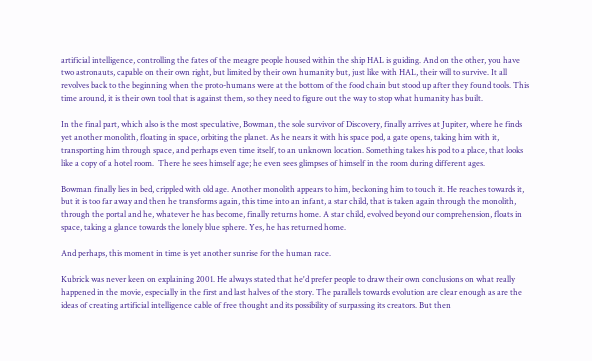artificial intelligence, controlling the fates of the meagre people housed within the ship HAL is guiding. And on the other, you have two astronauts, capable on their own right, but limited by their own humanity but, just like with HAL, their will to survive. It all revolves back to the beginning when the proto-humans were at the bottom of the food chain but stood up after they found tools. This time around, it is their own tool that is against them, so they need to figure out the way to stop what humanity has built.

In the final part, which also is the most speculative, Bowman, the sole survivor of Discovery, finally arrives at Jupiter, where he finds yet another monolith, floating in space, orbiting the planet. As he nears it with his space pod, a gate opens, taking him with it, transporting him through space, and perhaps even time itself, to an unknown location. Something takes his pod to a place, that looks like a copy of a hotel room.  There he sees himself age; he even sees glimpses of himself in the room during different ages.

Bowman finally lies in bed, crippled with old age. Another monolith appears to him, beckoning him to touch it. He reaches towards it, but it is too far away and then he transforms again, this time into an infant, a star child, that is taken again through the monolith, through the portal and he, whatever he has become, finally returns home. A star child, evolved beyond our comprehension, floats in space, taking a glance towards the lonely blue sphere. Yes, he has returned home.

And perhaps, this moment in time is yet another sunrise for the human race.

Kubrick was never keen on explaining 2001. He always stated that he'd prefer people to draw their own conclusions on what really happened in the movie, especially in the first and last halves of the story. The parallels towards evolution are clear enough as are the ideas of creating artificial intelligence cable of free thought and its possibility of surpassing its creators. But then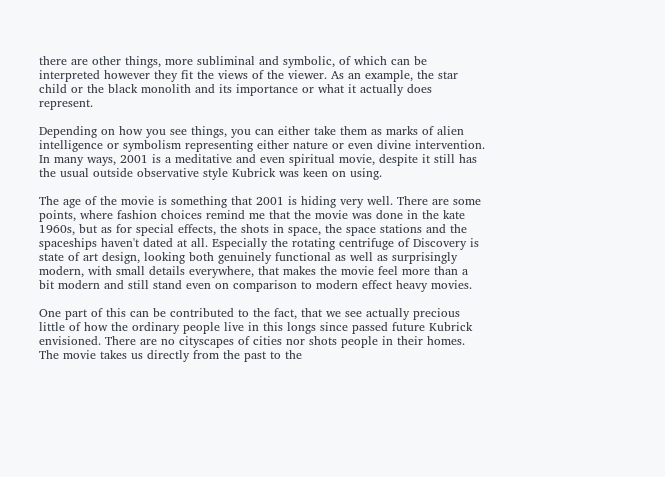there are other things, more subliminal and symbolic, of which can be interpreted however they fit the views of the viewer. As an example, the star child or the black monolith and its importance or what it actually does represent.

Depending on how you see things, you can either take them as marks of alien intelligence or symbolism representing either nature or even divine intervention. In many ways, 2001 is a meditative and even spiritual movie, despite it still has the usual outside observative style Kubrick was keen on using.

The age of the movie is something that 2001 is hiding very well. There are some points, where fashion choices remind me that the movie was done in the kate 1960s, but as for special effects, the shots in space, the space stations and the spaceships haven't dated at all. Especially the rotating centrifuge of Discovery is  state of art design, looking both genuinely functional as well as surprisingly modern, with small details everywhere, that makes the movie feel more than a bit modern and still stand even on comparison to modern effect heavy movies.

One part of this can be contributed to the fact, that we see actually precious little of how the ordinary people live in this longs since passed future Kubrick envisioned. There are no cityscapes of cities nor shots people in their homes. The movie takes us directly from the past to the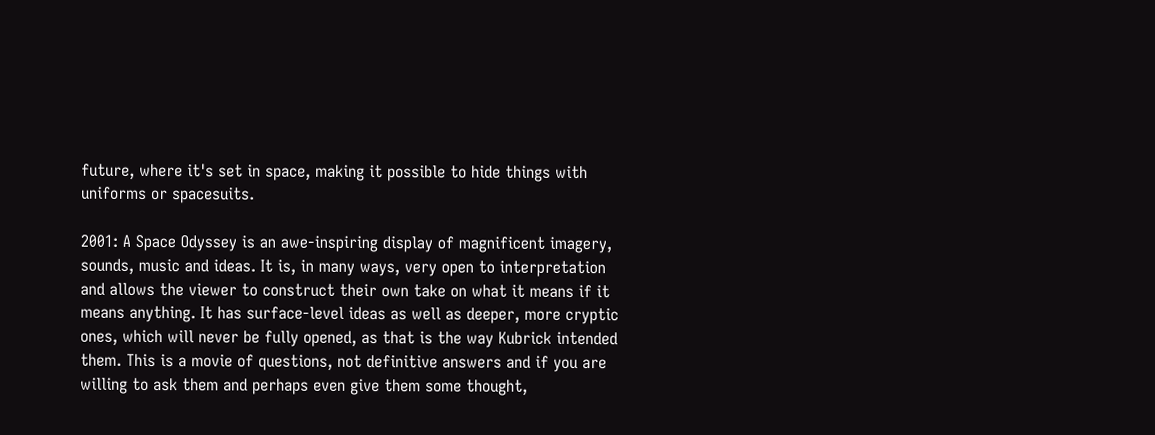future, where it's set in space, making it possible to hide things with uniforms or spacesuits.

2001: A Space Odyssey is an awe-inspiring display of magnificent imagery, sounds, music and ideas. It is, in many ways, very open to interpretation and allows the viewer to construct their own take on what it means if it means anything. It has surface-level ideas as well as deeper, more cryptic ones, which will never be fully opened, as that is the way Kubrick intended them. This is a movie of questions, not definitive answers and if you are willing to ask them and perhaps even give them some thought,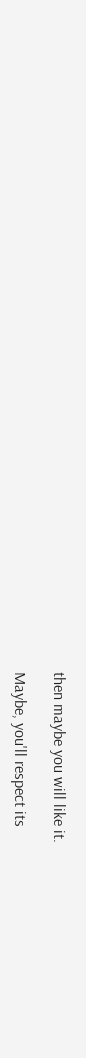then maybe you will like it.

Maybe, you'll respect its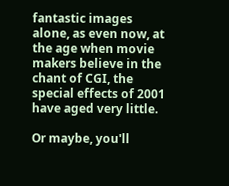fantastic images alone, as even now, at the age when movie makers believe in the chant of CGI, the special effects of 2001 have aged very little.

Or maybe, you'll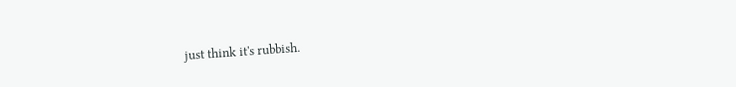just think it's rubbish.